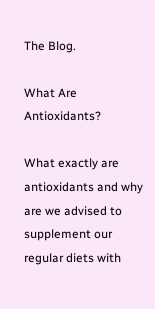The Blog.

What Are Antioxidants?

What exactly are antioxidants and why are we advised to supplement our regular diets with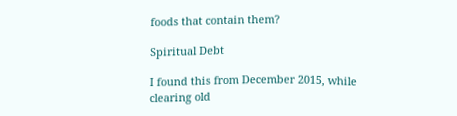foods that contain them?

Spiritual Debt

I found this from December 2015, while clearing old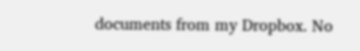documents from my Dropbox. No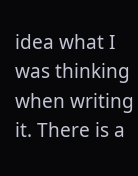idea what I was thinking when writing it. There is a